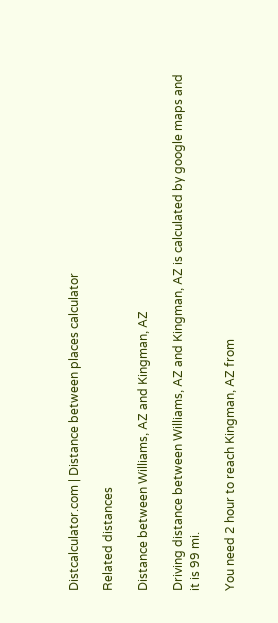Distcalculator.com | Distance between places calculator

Related distances

Distance between Williams, AZ and Kingman, AZ

Driving distance between Williams, AZ and Kingman, AZ is calculated by google maps and it is 99 mi.

You need 2 hour to reach Kingman, AZ from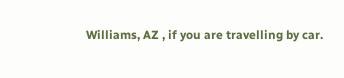Williams, AZ , if you are travelling by car.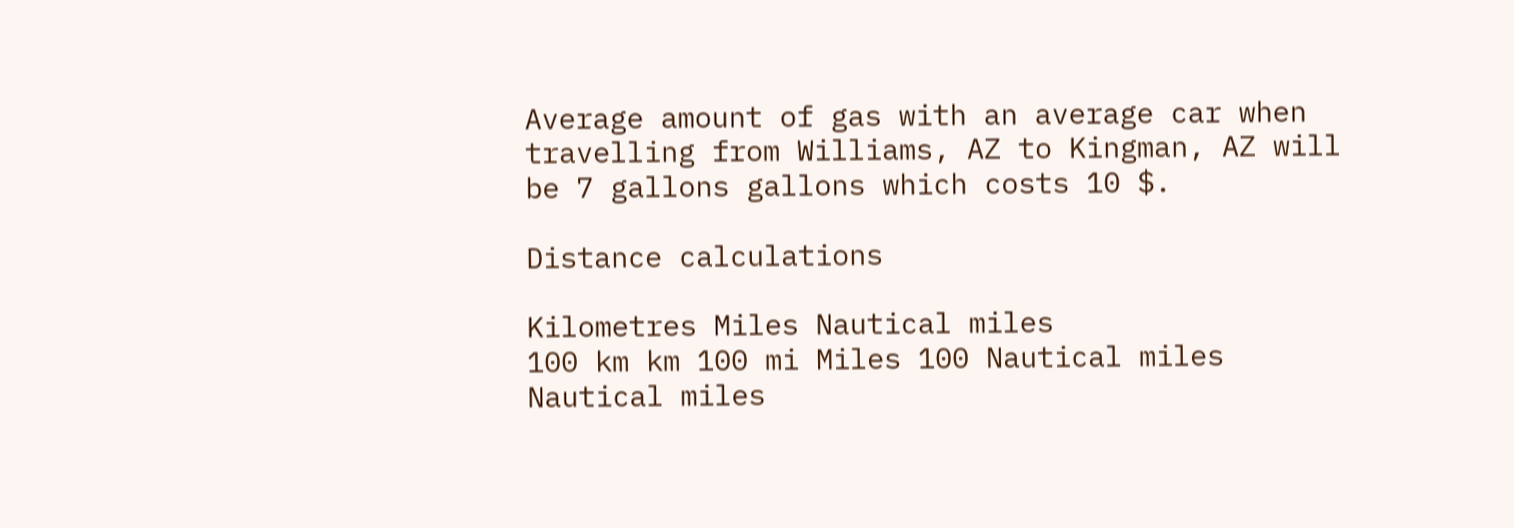Average amount of gas with an average car when travelling from Williams, AZ to Kingman, AZ will be 7 gallons gallons which costs 10 $.

Distance calculations

Kilometres Miles Nautical miles
100 km km 100 mi Miles 100 Nautical miles Nautical miles